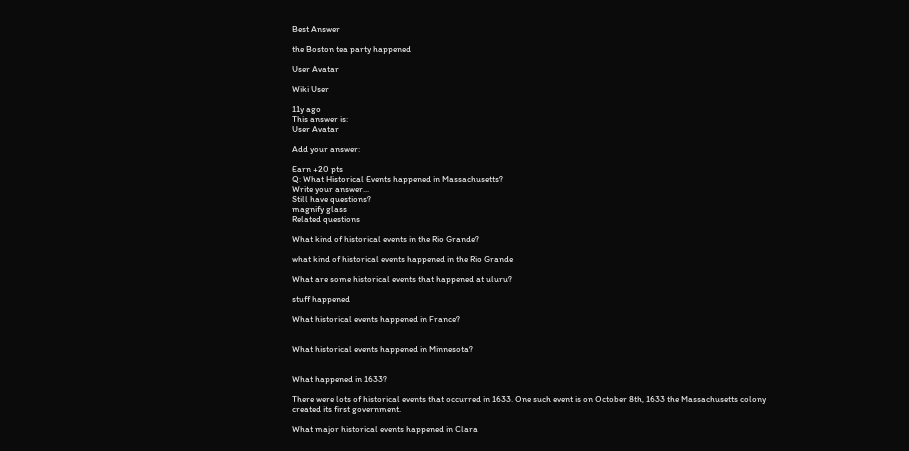Best Answer

the Boston tea party happened

User Avatar

Wiki User

11y ago
This answer is:
User Avatar

Add your answer:

Earn +20 pts
Q: What Historical Events happened in Massachusetts?
Write your answer...
Still have questions?
magnify glass
Related questions

What kind of historical events in the Rio Grande?

what kind of historical events happened in the Rio Grande

What are some historical events that happened at uluru?

stuff happened

What historical events happened in France?


What historical events happened in Minnesota?


What happened in 1633?

There were lots of historical events that occurred in 1633. One such event is on October 8th, 1633 the Massachusetts colony created its first government.

What major historical events happened in Clara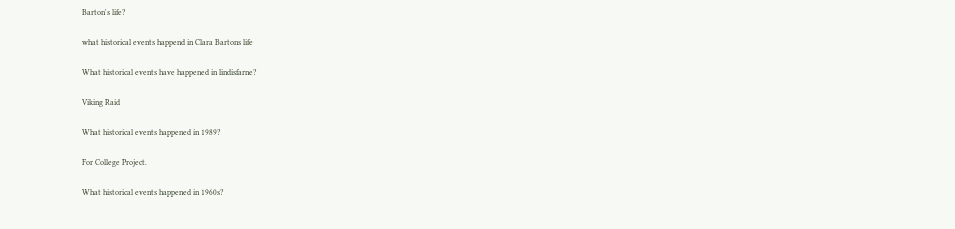Barton's life?

what historical events happend in Clara Bartons life

What historical events have happened in lindisfarne?

Viking Raid

What historical events happened in 1989?

For College Project.

What historical events happened in 1960s?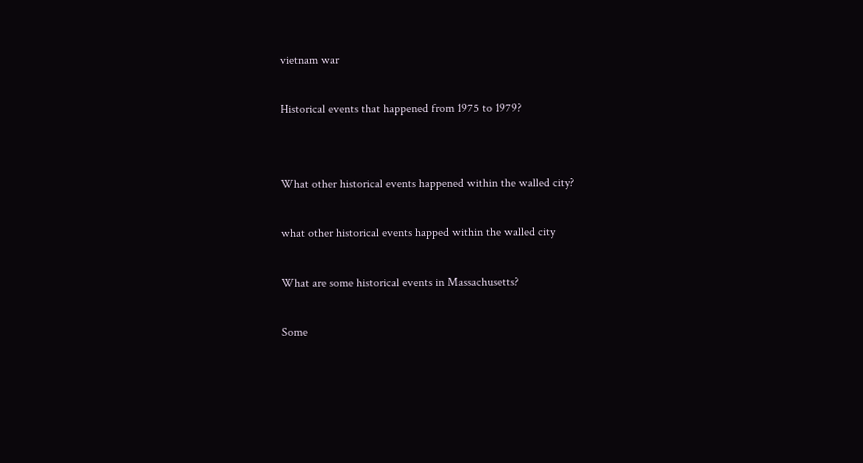vietnam war

Historical events that happened from 1975 to 1979?


What other historical events happened within the walled city?

what other historical events happed within the walled city

What are some historical events in Massachusetts?

Some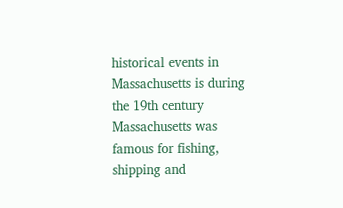historical events in Massachusetts is during the 19th century Massachusetts was famous for fishing, shipping and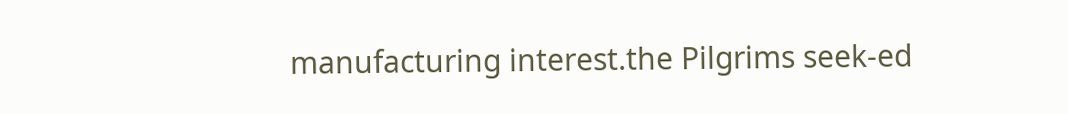manufacturing interest.the Pilgrims seek-ed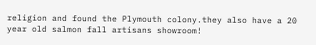religion and found the Plymouth colony.they also have a 20 year old salmon fall artisans showroom!